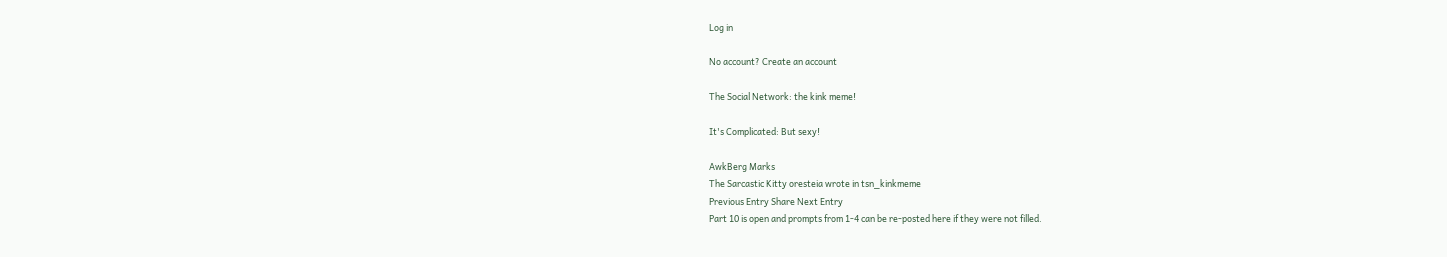Log in

No account? Create an account

The Social Network: the kink meme!

It's Complicated: But sexy!

AwkBerg Marks
The Sarcastic Kitty oresteia wrote in tsn_kinkmeme
Previous Entry Share Next Entry
Part 10 is open and prompts from 1-4 can be re-posted here if they were not filled.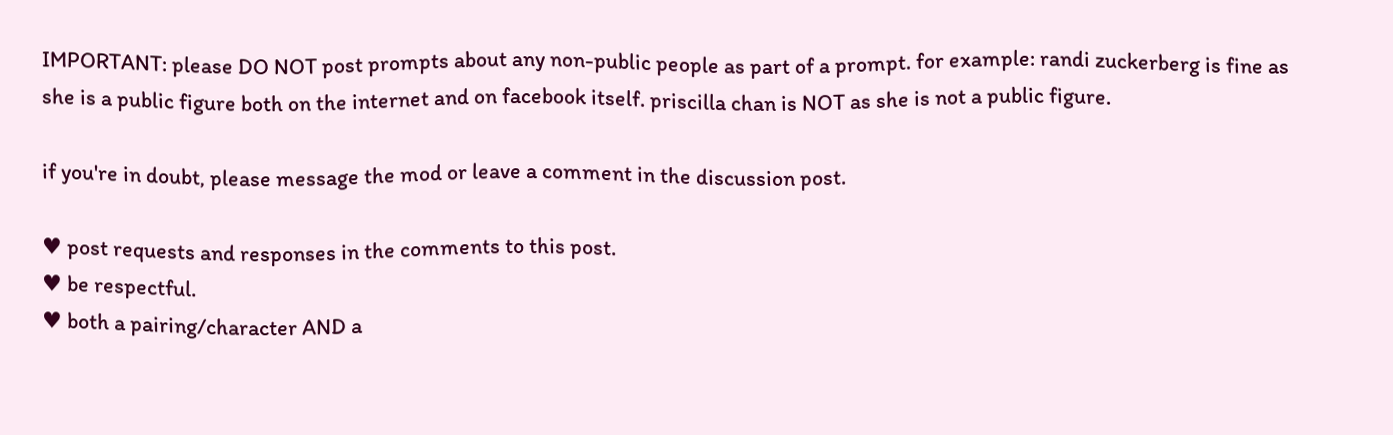IMPORTANT: please DO NOT post prompts about any non-public people as part of a prompt. for example: randi zuckerberg is fine as she is a public figure both on the internet and on facebook itself. priscilla chan is NOT as she is not a public figure.

if you're in doubt, please message the mod or leave a comment in the discussion post.

♥ post requests and responses in the comments to this post.
♥ be respectful.
♥ both a pairing/character AND a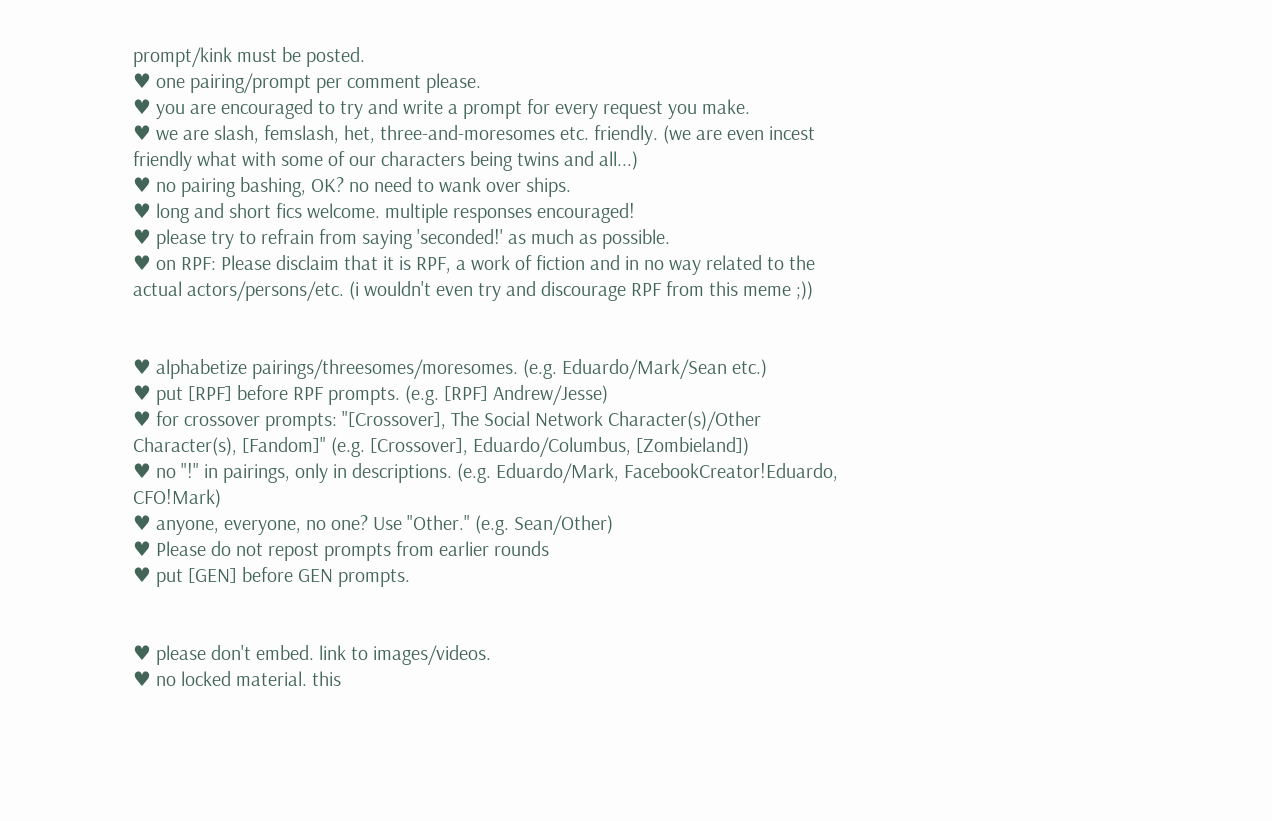prompt/kink must be posted.
♥ one pairing/prompt per comment please.
♥ you are encouraged to try and write a prompt for every request you make.
♥ we are slash, femslash, het, three-and-moresomes etc. friendly. (we are even incest friendly what with some of our characters being twins and all...)
♥ no pairing bashing, OK? no need to wank over ships.
♥ long and short fics welcome. multiple responses encouraged!
♥ please try to refrain from saying 'seconded!' as much as possible.
♥ on RPF: Please disclaim that it is RPF, a work of fiction and in no way related to the actual actors/persons/etc. (i wouldn't even try and discourage RPF from this meme ;))


♥ alphabetize pairings/threesomes/moresomes. (e.g. Eduardo/Mark/Sean etc.)
♥ put [RPF] before RPF prompts. (e.g. [RPF] Andrew/Jesse)
♥ for crossover prompts: "[Crossover], The Social Network Character(s)/Other Character(s), [Fandom]" (e.g. [Crossover], Eduardo/Columbus, [Zombieland])
♥ no "!" in pairings, only in descriptions. (e.g. Eduardo/Mark, FacebookCreator!Eduardo, CFO!Mark)
♥ anyone, everyone, no one? Use "Other." (e.g. Sean/Other)
♥ Please do not repost prompts from earlier rounds
♥ put [GEN] before GEN prompts.


♥ please don't embed. link to images/videos.
♥ no locked material. this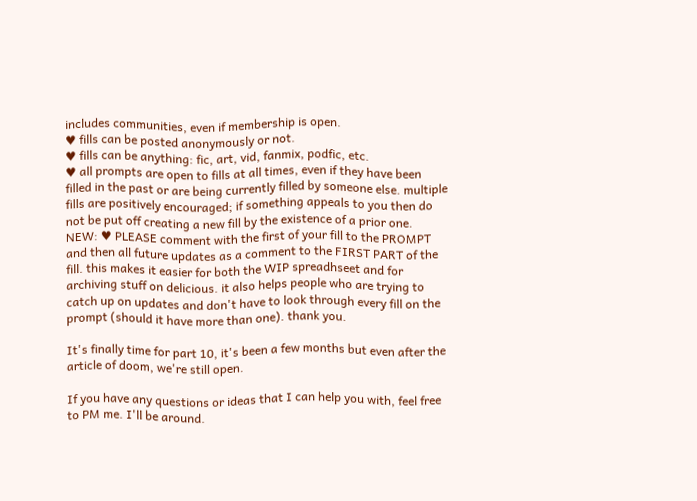includes communities, even if membership is open.
♥ fills can be posted anonymously or not.
♥ fills can be anything: fic, art, vid, fanmix, podfic, etc.
♥ all prompts are open to fills at all times, even if they have been filled in the past or are being currently filled by someone else. multiple fills are positively encouraged; if something appeals to you then do not be put off creating a new fill by the existence of a prior one.
NEW: ♥ PLEASE comment with the first of your fill to the PROMPT and then all future updates as a comment to the FIRST PART of the fill. this makes it easier for both the WIP spreadhseet and for archiving stuff on delicious. it also helps people who are trying to catch up on updates and don't have to look through every fill on the prompt (should it have more than one). thank you.

It's finally time for part 10, it's been a few months but even after the article of doom, we're still open.

If you have any questions or ideas that I can help you with, feel free to PM me. I'll be around.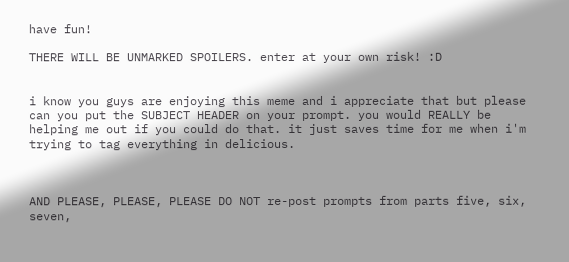have fun!

THERE WILL BE UNMARKED SPOILERS. enter at your own risk! :D


i know you guys are enjoying this meme and i appreciate that but please can you put the SUBJECT HEADER on your prompt. you would REALLY be helping me out if you could do that. it just saves time for me when i'm trying to tag everything in delicious.



AND PLEASE, PLEASE, PLEASE DO NOT re-post prompts from parts five, six, seven,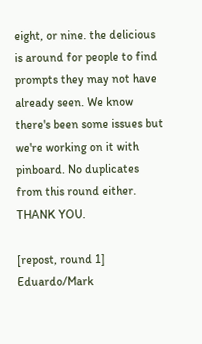eight, or nine. the delicious is around for people to find prompts they may not have already seen. We know there's been some issues but we're working on it with pinboard. No duplicates from this round either. THANK YOU.

[repost, round 1] Eduardo/Mark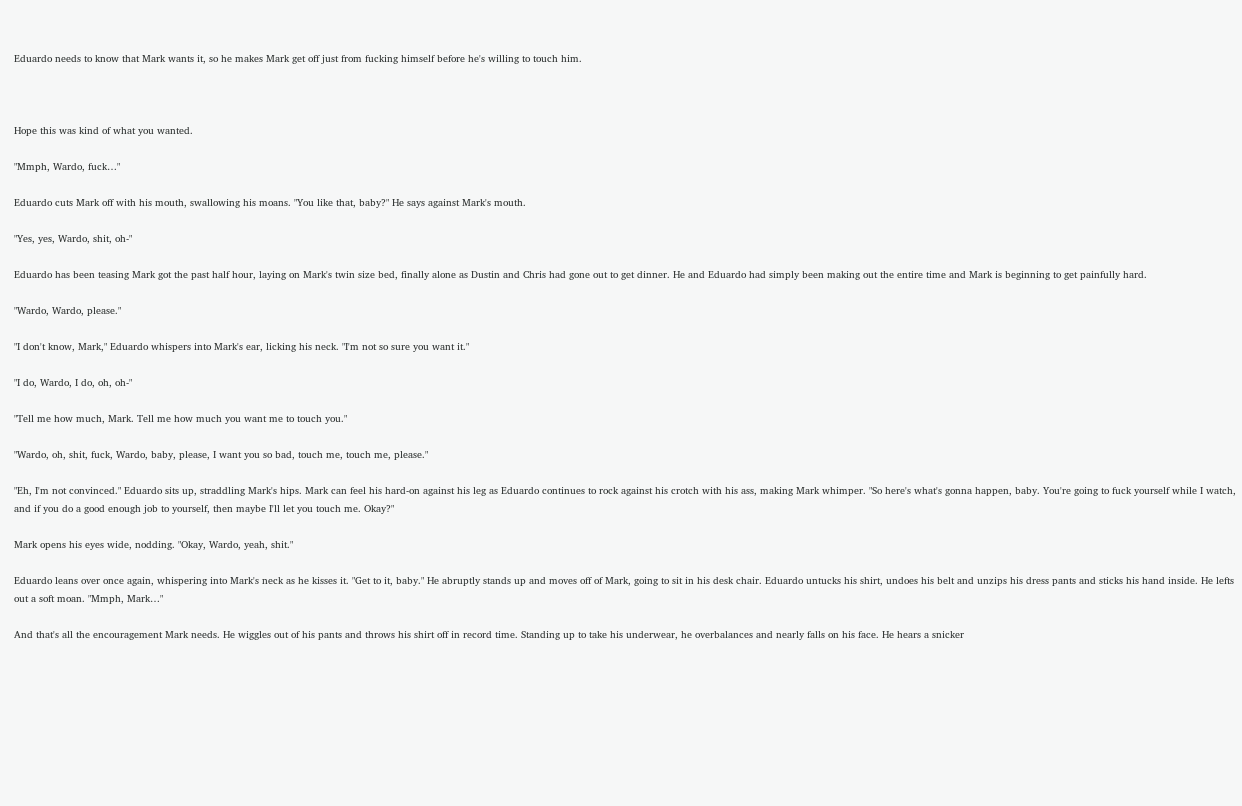Eduardo needs to know that Mark wants it, so he makes Mark get off just from fucking himself before he's willing to touch him.



Hope this was kind of what you wanted.

"Mmph, Wardo, fuck…"

Eduardo cuts Mark off with his mouth, swallowing his moans. "You like that, baby?" He says against Mark's mouth.

"Yes, yes, Wardo, shit, oh-"

Eduardo has been teasing Mark got the past half hour, laying on Mark's twin size bed, finally alone as Dustin and Chris had gone out to get dinner. He and Eduardo had simply been making out the entire time and Mark is beginning to get painfully hard.

"Wardo, Wardo, please."

"I don't know, Mark," Eduardo whispers into Mark's ear, licking his neck. "I'm not so sure you want it."

"I do, Wardo, I do, oh, oh-"

"Tell me how much, Mark. Tell me how much you want me to touch you."

"Wardo, oh, shit, fuck, Wardo, baby, please, I want you so bad, touch me, touch me, please."

"Eh, I'm not convinced." Eduardo sits up, straddling Mark's hips. Mark can feel his hard-on against his leg as Eduardo continues to rock against his crotch with his ass, making Mark whimper. "So here's what's gonna happen, baby. You're going to fuck yourself while I watch, and if you do a good enough job to yourself, then maybe I'll let you touch me. Okay?"

Mark opens his eyes wide, nodding. "Okay, Wardo, yeah, shit."

Eduardo leans over once again, whispering into Mark's neck as he kisses it. "Get to it, baby." He abruptly stands up and moves off of Mark, going to sit in his desk chair. Eduardo untucks his shirt, undoes his belt and unzips his dress pants and sticks his hand inside. He lefts out a soft moan. "Mmph, Mark…"

And that's all the encouragement Mark needs. He wiggles out of his pants and throws his shirt off in record time. Standing up to take his underwear, he overbalances and nearly falls on his face. He hears a snicker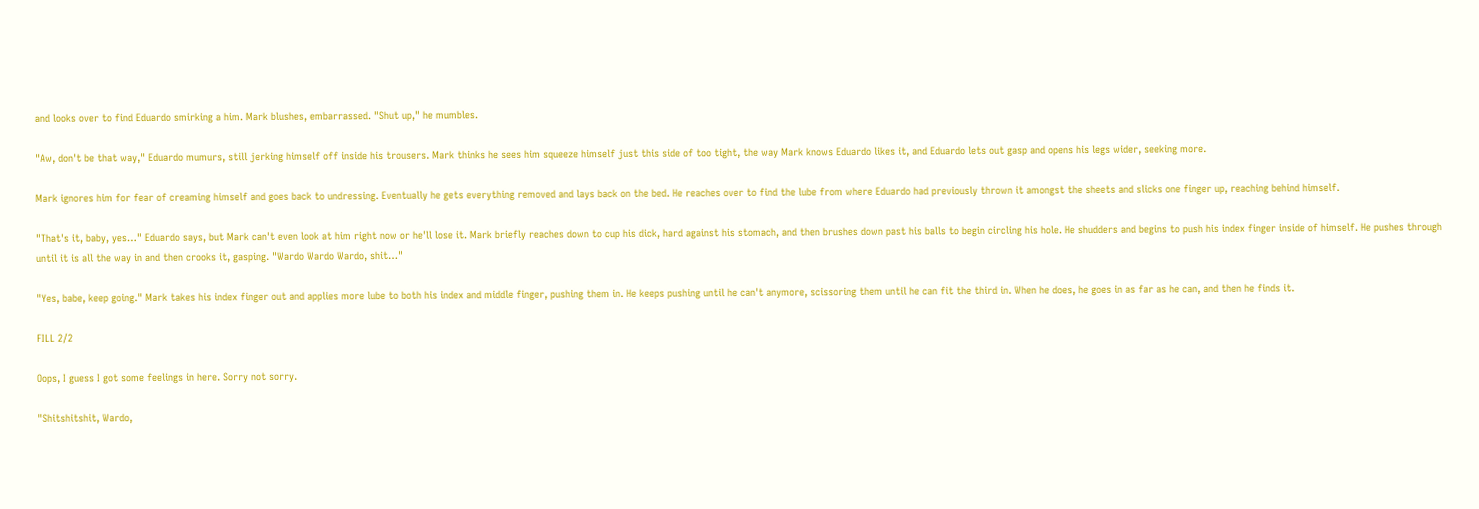and looks over to find Eduardo smirking a him. Mark blushes, embarrassed. "Shut up," he mumbles.

"Aw, don't be that way," Eduardo mumurs, still jerking himself off inside his trousers. Mark thinks he sees him squeeze himself just this side of too tight, the way Mark knows Eduardo likes it, and Eduardo lets out gasp and opens his legs wider, seeking more.

Mark ignores him for fear of creaming himself and goes back to undressing. Eventually he gets everything removed and lays back on the bed. He reaches over to find the lube from where Eduardo had previously thrown it amongst the sheets and slicks one finger up, reaching behind himself.

"That's it, baby, yes…" Eduardo says, but Mark can't even look at him right now or he'll lose it. Mark briefly reaches down to cup his dick, hard against his stomach, and then brushes down past his balls to begin circling his hole. He shudders and begins to push his index finger inside of himself. He pushes through until it is all the way in and then crooks it, gasping. "Wardo Wardo Wardo, shit…"

"Yes, babe, keep going." Mark takes his index finger out and applies more lube to both his index and middle finger, pushing them in. He keeps pushing until he can't anymore, scissoring them until he can fit the third in. When he does, he goes in as far as he can, and then he finds it.

FILL 2/2

Oops, I guess I got some feelings in here. Sorry not sorry.

"Shitshitshit, Wardo,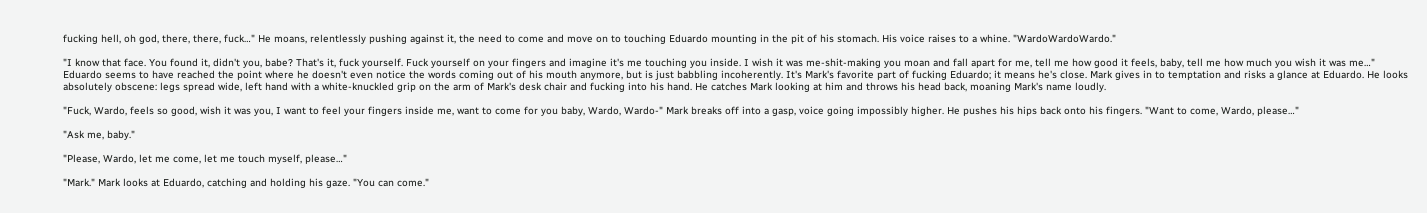fucking hell, oh god, there, there, fuck…" He moans, relentlessly pushing against it, the need to come and move on to touching Eduardo mounting in the pit of his stomach. His voice raises to a whine. "WardoWardoWardo."

"I know that face. You found it, didn't you, babe? That's it, fuck yourself. Fuck yourself on your fingers and imagine it's me touching you inside. I wish it was me-shit-making you moan and fall apart for me, tell me how good it feels, baby, tell me how much you wish it was me…" Eduardo seems to have reached the point where he doesn't even notice the words coming out of his mouth anymore, but is just babbling incoherently. It's Mark's favorite part of fucking Eduardo; it means he's close. Mark gives in to temptation and risks a glance at Eduardo. He looks absolutely obscene: legs spread wide, left hand with a white-knuckled grip on the arm of Mark's desk chair and fucking into his hand. He catches Mark looking at him and throws his head back, moaning Mark's name loudly.

"Fuck, Wardo, feels so good, wish it was you, I want to feel your fingers inside me, want to come for you baby, Wardo, Wardo-" Mark breaks off into a gasp, voice going impossibly higher. He pushes his hips back onto his fingers. "Want to come, Wardo, please…"

"Ask me, baby."

"Please, Wardo, let me come, let me touch myself, please…"

"Mark." Mark looks at Eduardo, catching and holding his gaze. "You can come."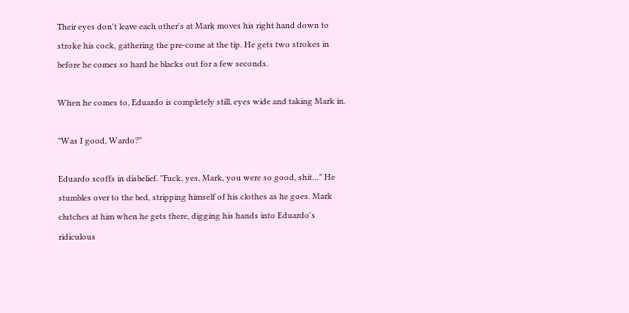Their eyes don't leave each other's at Mark moves his right hand down to stroke his cock, gathering the pre-come at the tip. He gets two strokes in before he comes so hard he blacks out for a few seconds.

When he comes to, Eduardo is completely still, eyes wide and taking Mark in.

"Was I good, Wardo?"

Eduardo scoffs in disbelief. "Fuck, yes, Mark, you were so good, shit…" He stumbles over to the bed, stripping himself of his clothes as he goes. Mark clutches at him when he gets there, digging his hands into Eduardo's ridiculous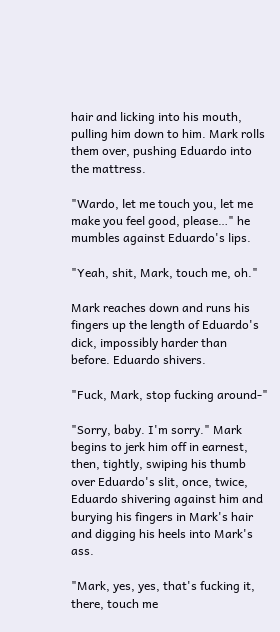hair and licking into his mouth, pulling him down to him. Mark rolls them over, pushing Eduardo into the mattress.

"Wardo, let me touch you, let me make you feel good, please…" he mumbles against Eduardo's lips.

"Yeah, shit, Mark, touch me, oh."

Mark reaches down and runs his fingers up the length of Eduardo's dick, impossibly harder than before. Eduardo shivers.

"Fuck, Mark, stop fucking around-"

"Sorry, baby. I'm sorry." Mark begins to jerk him off in earnest, then, tightly, swiping his thumb over Eduardo's slit, once, twice, Eduardo shivering against him and burying his fingers in Mark's hair and digging his heels into Mark's ass.

"Mark, yes, yes, that's fucking it, there, touch me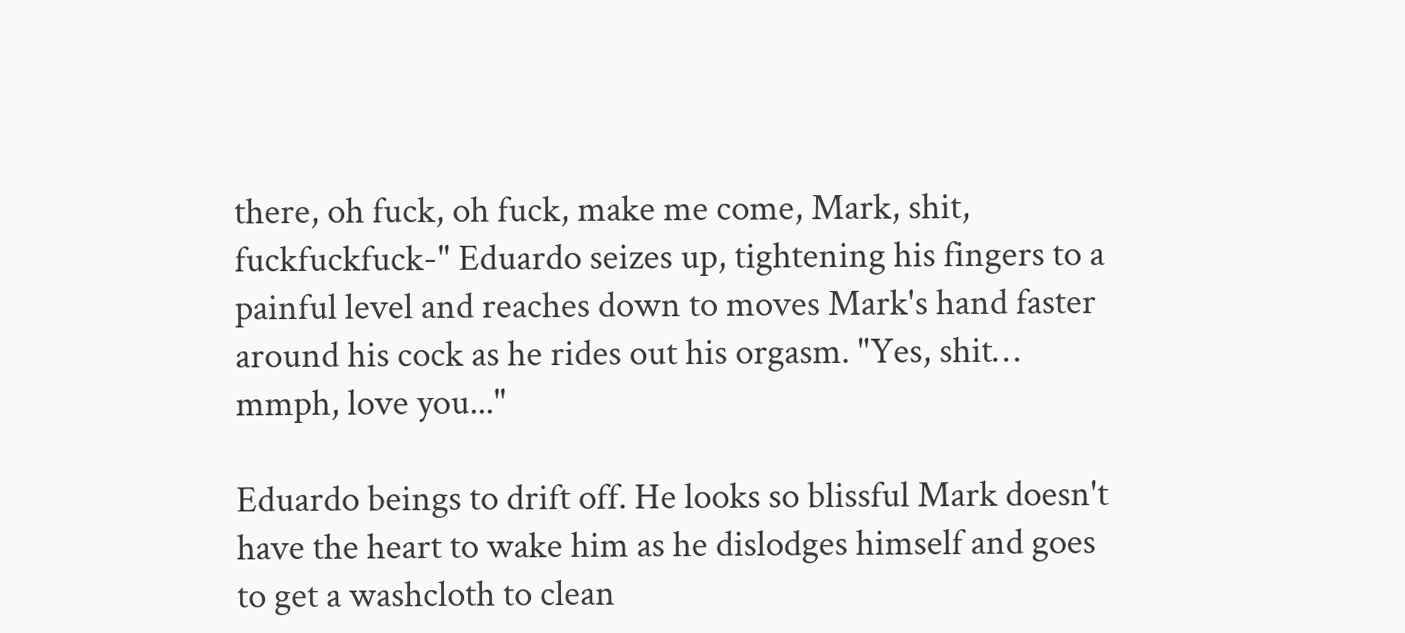there, oh fuck, oh fuck, make me come, Mark, shit, fuckfuckfuck-" Eduardo seizes up, tightening his fingers to a painful level and reaches down to moves Mark's hand faster around his cock as he rides out his orgasm. "Yes, shit… mmph, love you..."

Eduardo beings to drift off. He looks so blissful Mark doesn't have the heart to wake him as he dislodges himself and goes to get a washcloth to clean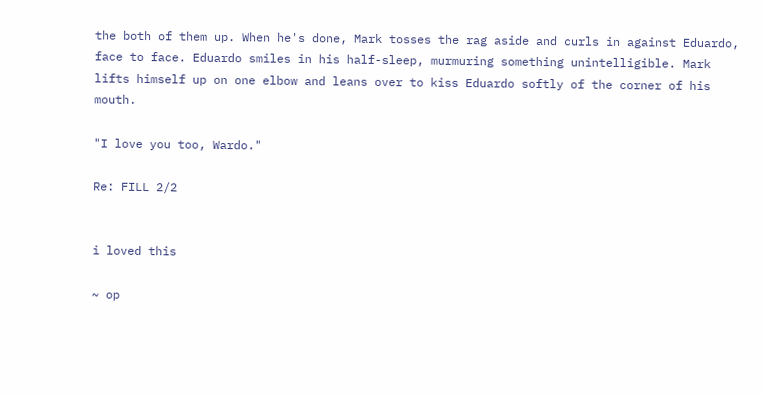the both of them up. When he's done, Mark tosses the rag aside and curls in against Eduardo, face to face. Eduardo smiles in his half-sleep, murmuring something unintelligible. Mark lifts himself up on one elbow and leans over to kiss Eduardo softly of the corner of his mouth.

"I love you too, Wardo."

Re: FILL 2/2


i loved this

~ op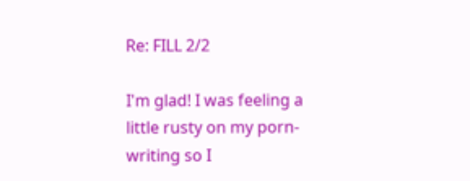Re: FILL 2/2

I'm glad! I was feeling a little rusty on my porn-writing so I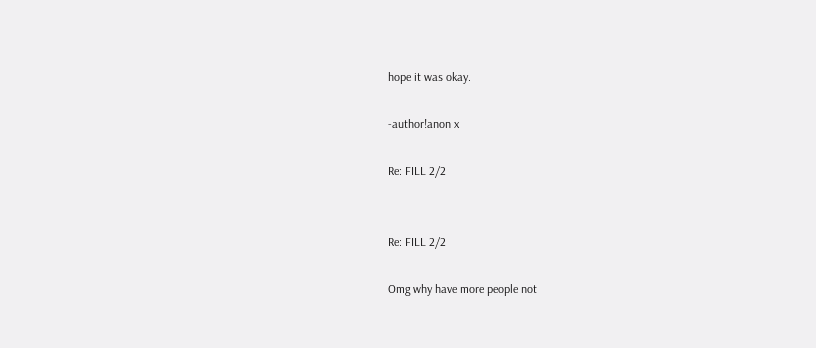hope it was okay.

-author!anon x

Re: FILL 2/2


Re: FILL 2/2

Omg why have more people not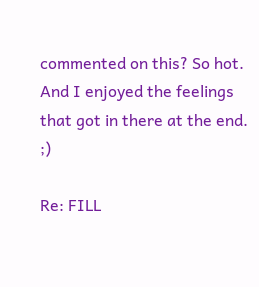commented on this? So hot. And I enjoyed the feelings that got in there at the end. ;)

Re: FILL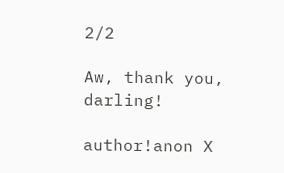2/2

Aw, thank you, darling!

author!anon X